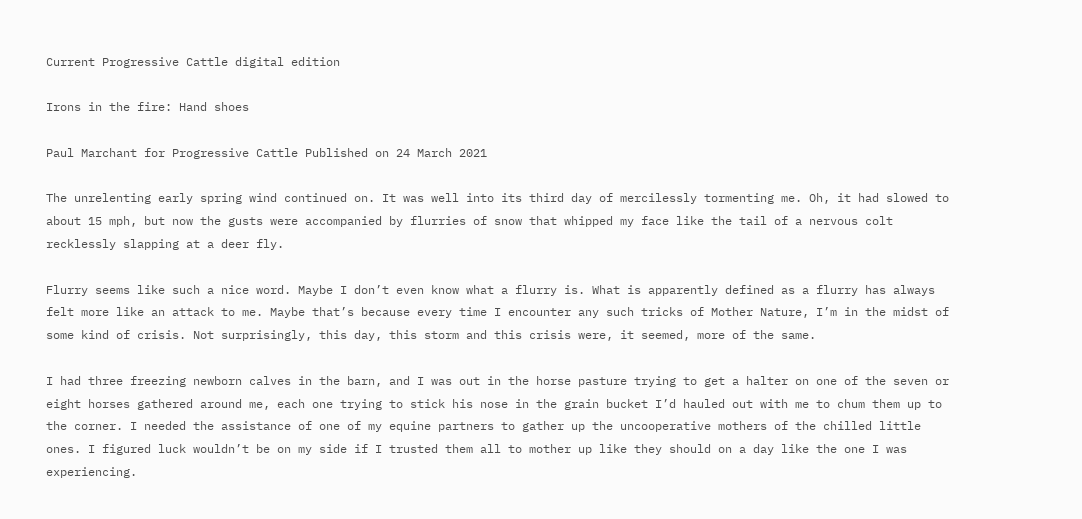Current Progressive Cattle digital edition

Irons in the fire: Hand shoes

Paul Marchant for Progressive Cattle Published on 24 March 2021

The unrelenting early spring wind continued on. It was well into its third day of mercilessly tormenting me. Oh, it had slowed to about 15 mph, but now the gusts were accompanied by flurries of snow that whipped my face like the tail of a nervous colt recklessly slapping at a deer fly.

Flurry seems like such a nice word. Maybe I don’t even know what a flurry is. What is apparently defined as a flurry has always felt more like an attack to me. Maybe that’s because every time I encounter any such tricks of Mother Nature, I’m in the midst of some kind of crisis. Not surprisingly, this day, this storm and this crisis were, it seemed, more of the same.

I had three freezing newborn calves in the barn, and I was out in the horse pasture trying to get a halter on one of the seven or eight horses gathered around me, each one trying to stick his nose in the grain bucket I’d hauled out with me to chum them up to the corner. I needed the assistance of one of my equine partners to gather up the uncooperative mothers of the chilled little ones. I figured luck wouldn’t be on my side if I trusted them all to mother up like they should on a day like the one I was experiencing.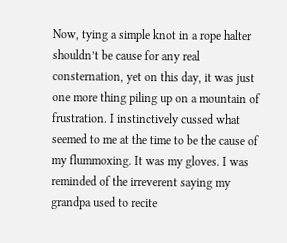Now, tying a simple knot in a rope halter shouldn’t be cause for any real consternation, yet on this day, it was just one more thing piling up on a mountain of frustration. I instinctively cussed what seemed to me at the time to be the cause of my flummoxing. It was my gloves. I was reminded of the irreverent saying my grandpa used to recite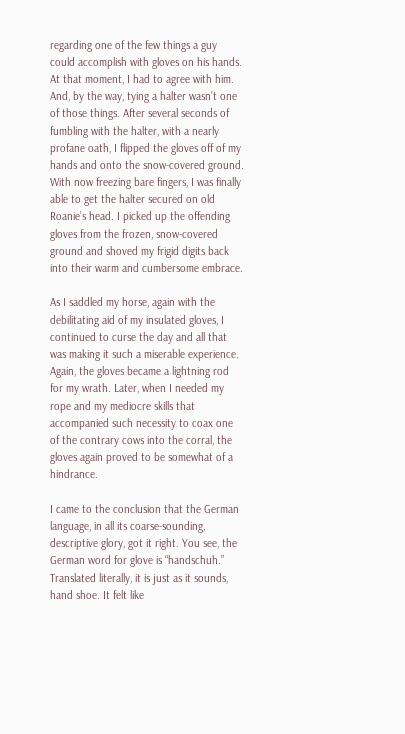regarding one of the few things a guy could accomplish with gloves on his hands. At that moment, I had to agree with him. And, by the way, tying a halter wasn’t one of those things. After several seconds of fumbling with the halter, with a nearly profane oath, I flipped the gloves off of my hands and onto the snow-covered ground. With now freezing bare fingers, I was finally able to get the halter secured on old Roanie’s head. I picked up the offending gloves from the frozen, snow-covered ground and shoved my frigid digits back into their warm and cumbersome embrace.

As I saddled my horse, again with the debilitating aid of my insulated gloves, I continued to curse the day and all that was making it such a miserable experience. Again, the gloves became a lightning rod for my wrath. Later, when I needed my rope and my mediocre skills that accompanied such necessity to coax one of the contrary cows into the corral, the gloves again proved to be somewhat of a hindrance.

I came to the conclusion that the German language, in all its coarse-sounding, descriptive glory, got it right. You see, the German word for glove is “handschuh.” Translated literally, it is just as it sounds, hand shoe. It felt like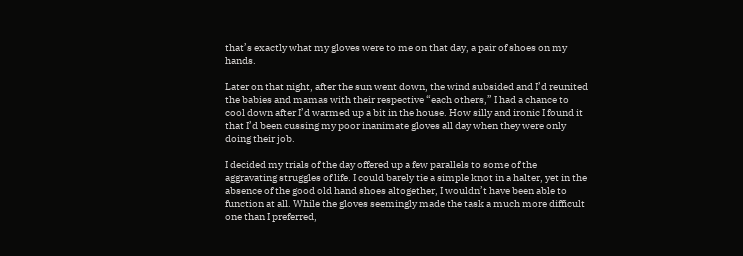that’s exactly what my gloves were to me on that day, a pair of shoes on my hands.

Later on that night, after the sun went down, the wind subsided and I’d reunited the babies and mamas with their respective “each others,” I had a chance to cool down after I’d warmed up a bit in the house. How silly and ironic I found it that I’d been cussing my poor inanimate gloves all day when they were only doing their job.

I decided my trials of the day offered up a few parallels to some of the aggravating struggles of life. I could barely tie a simple knot in a halter, yet in the absence of the good old hand shoes altogether, I wouldn’t have been able to function at all. While the gloves seemingly made the task a much more difficult one than I preferred,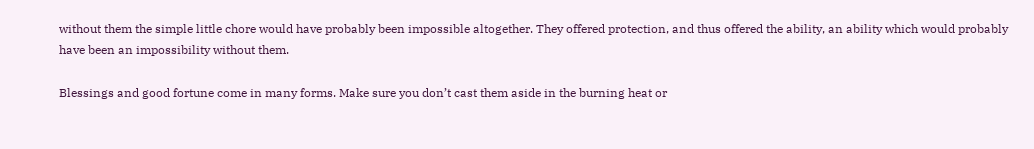without them the simple little chore would have probably been impossible altogether. They offered protection, and thus offered the ability, an ability which would probably have been an impossibility without them.

Blessings and good fortune come in many forms. Make sure you don’t cast them aside in the burning heat or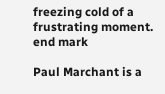freezing cold of a frustrating moment. end mark

Paul Marchant is a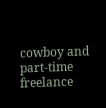cowboy and part-time freelance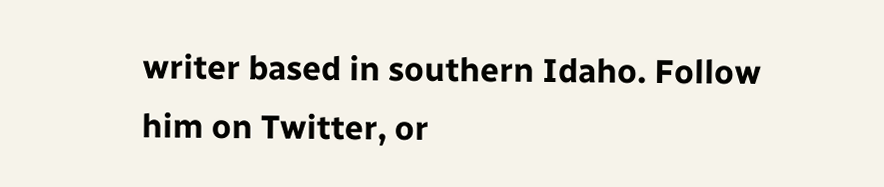writer based in southern Idaho. Follow him on Twitter, or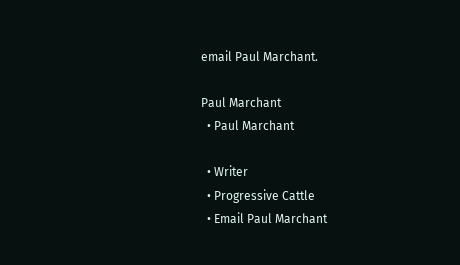email Paul Marchant.

Paul Marchant
  • Paul Marchant

  • Writer
  • Progressive Cattle
  • Email Paul Marchant